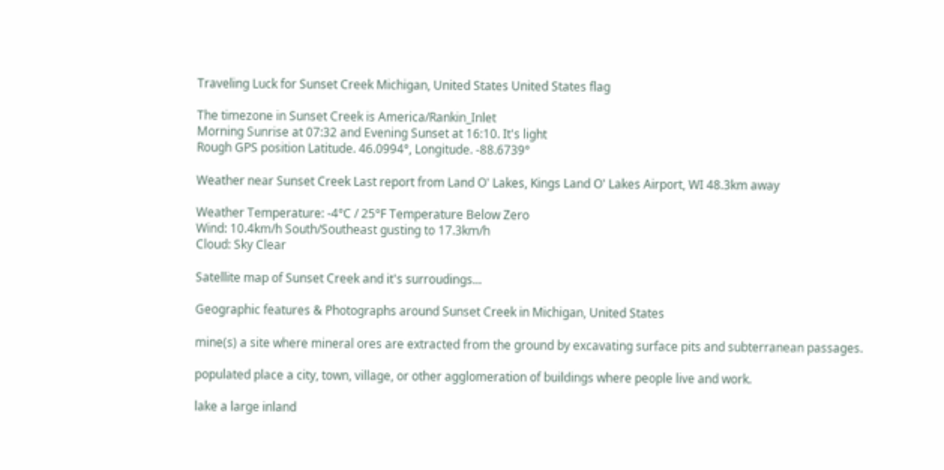Traveling Luck for Sunset Creek Michigan, United States United States flag

The timezone in Sunset Creek is America/Rankin_Inlet
Morning Sunrise at 07:32 and Evening Sunset at 16:10. It's light
Rough GPS position Latitude. 46.0994°, Longitude. -88.6739°

Weather near Sunset Creek Last report from Land O' Lakes, Kings Land O' Lakes Airport, WI 48.3km away

Weather Temperature: -4°C / 25°F Temperature Below Zero
Wind: 10.4km/h South/Southeast gusting to 17.3km/h
Cloud: Sky Clear

Satellite map of Sunset Creek and it's surroudings...

Geographic features & Photographs around Sunset Creek in Michigan, United States

mine(s) a site where mineral ores are extracted from the ground by excavating surface pits and subterranean passages.

populated place a city, town, village, or other agglomeration of buildings where people live and work.

lake a large inland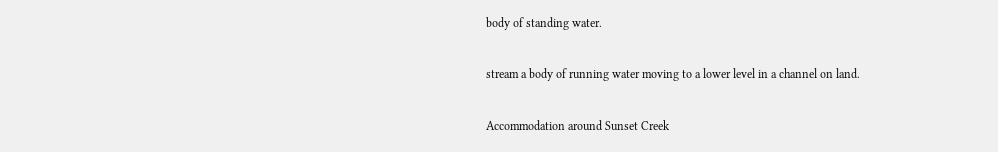body of standing water.

stream a body of running water moving to a lower level in a channel on land.

Accommodation around Sunset Creek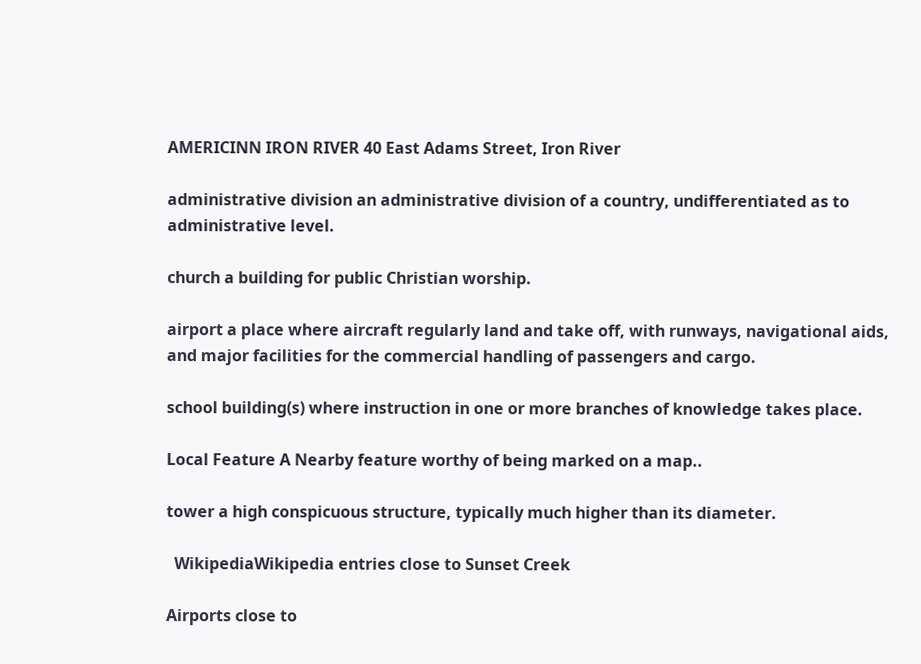AMERICINN IRON RIVER 40 East Adams Street, Iron River

administrative division an administrative division of a country, undifferentiated as to administrative level.

church a building for public Christian worship.

airport a place where aircraft regularly land and take off, with runways, navigational aids, and major facilities for the commercial handling of passengers and cargo.

school building(s) where instruction in one or more branches of knowledge takes place.

Local Feature A Nearby feature worthy of being marked on a map..

tower a high conspicuous structure, typically much higher than its diameter.

  WikipediaWikipedia entries close to Sunset Creek

Airports close to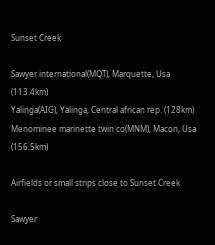Sunset Creek

Sawyer international(MQT), Marquette, Usa (113.4km)
Yalinga(AIG), Yalinga, Central african rep. (128km)
Menominee marinette twin co(MNM), Macon, Usa (156.5km)

Airfields or small strips close to Sunset Creek

Sawyer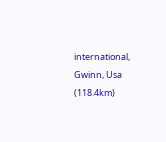international, Gwinn, Usa (118.4km)